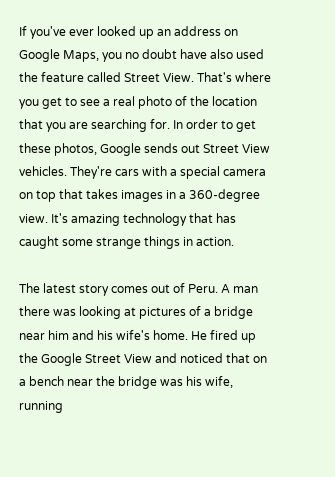If you've ever looked up an address on Google Maps, you no doubt have also used the feature called Street View. That's where you get to see a real photo of the location that you are searching for. In order to get these photos, Google sends out Street View vehicles. They're cars with a special camera on top that takes images in a 360-degree view. It's amazing technology that has caught some strange things in action.

The latest story comes out of Peru. A man there was looking at pictures of a bridge near him and his wife's home. He fired up the Google Street View and noticed that on a bench near the bridge was his wife, running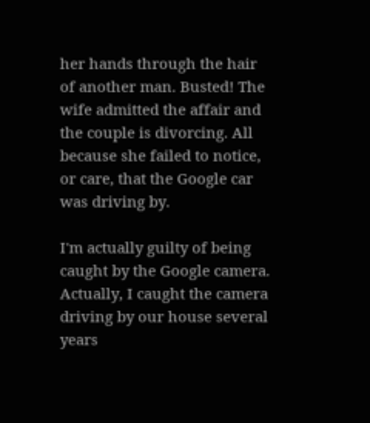her hands through the hair of another man. Busted! The wife admitted the affair and the couple is divorcing. All because she failed to notice, or care, that the Google car was driving by.

I'm actually guilty of being caught by the Google camera. Actually, I caught the camera driving by our house several years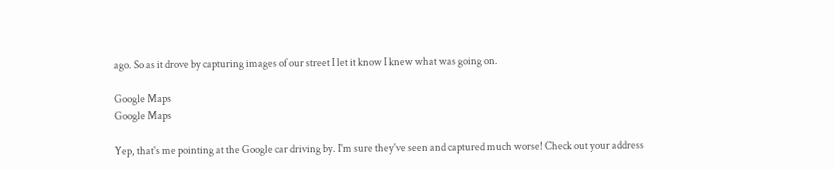ago. So as it drove by capturing images of our street I let it know I knew what was going on.

Google Maps
Google Maps

Yep, that's me pointing at the Google car driving by. I'm sure they've seen and captured much worse! Check out your address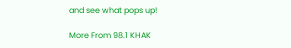and see what pops up!

More From 98.1 KHAK